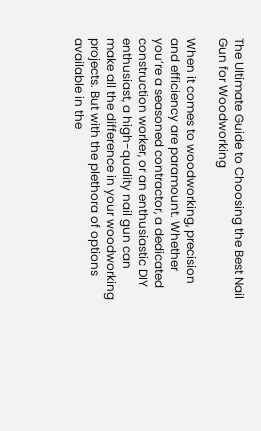The Ultimate Guide to Choosing the Best Nail Gun for Woodworking

When it comes to woodworking, precision and efficiency are paramount. Whether you’re a seasoned contractor, a dedicated construction worker, or an enthusiastic DIY enthusiast, a high-quality nail gun can make all the difference in your woodworking projects. But with the plethora of options available in the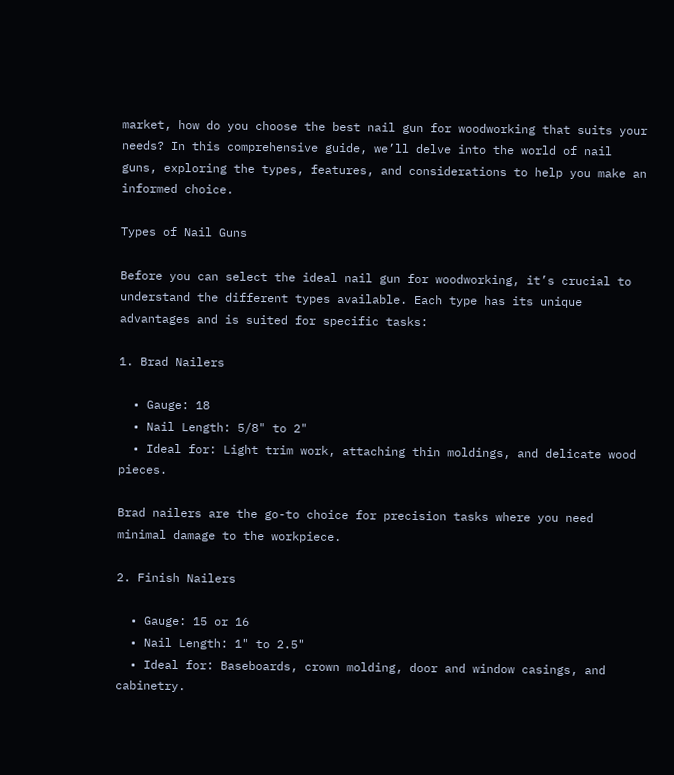market, how do you choose the best nail gun for woodworking that suits your needs? In this comprehensive guide, we’ll delve into the world of nail guns, exploring the types, features, and considerations to help you make an informed choice.

Types of Nail Guns

Before you can select the ideal nail gun for woodworking, it’s crucial to understand the different types available. Each type has its unique advantages and is suited for specific tasks:

1. Brad Nailers

  • Gauge: 18
  • Nail Length: 5/8" to 2"
  • Ideal for: Light trim work, attaching thin moldings, and delicate wood pieces.

Brad nailers are the go-to choice for precision tasks where you need minimal damage to the workpiece.

2. Finish Nailers

  • Gauge: 15 or 16
  • Nail Length: 1" to 2.5"
  • Ideal for: Baseboards, crown molding, door and window casings, and cabinetry.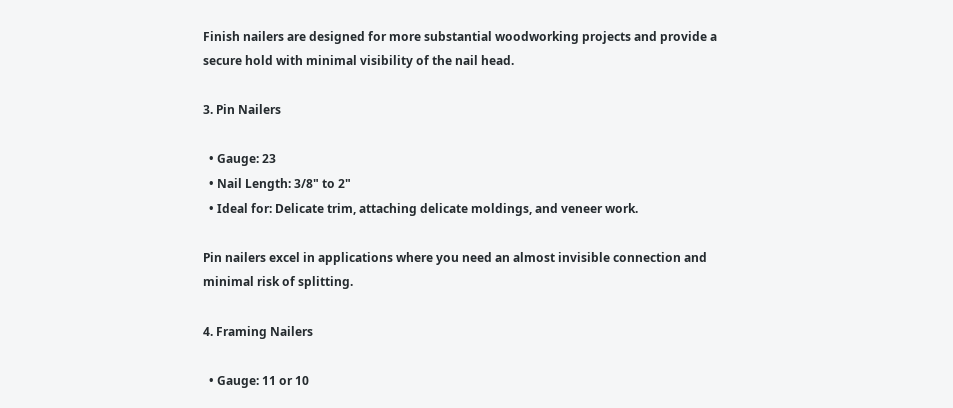Finish nailers are designed for more substantial woodworking projects and provide a secure hold with minimal visibility of the nail head.

3. Pin Nailers

  • Gauge: 23
  • Nail Length: 3/8" to 2"
  • Ideal for: Delicate trim, attaching delicate moldings, and veneer work.

Pin nailers excel in applications where you need an almost invisible connection and minimal risk of splitting.

4. Framing Nailers

  • Gauge: 11 or 10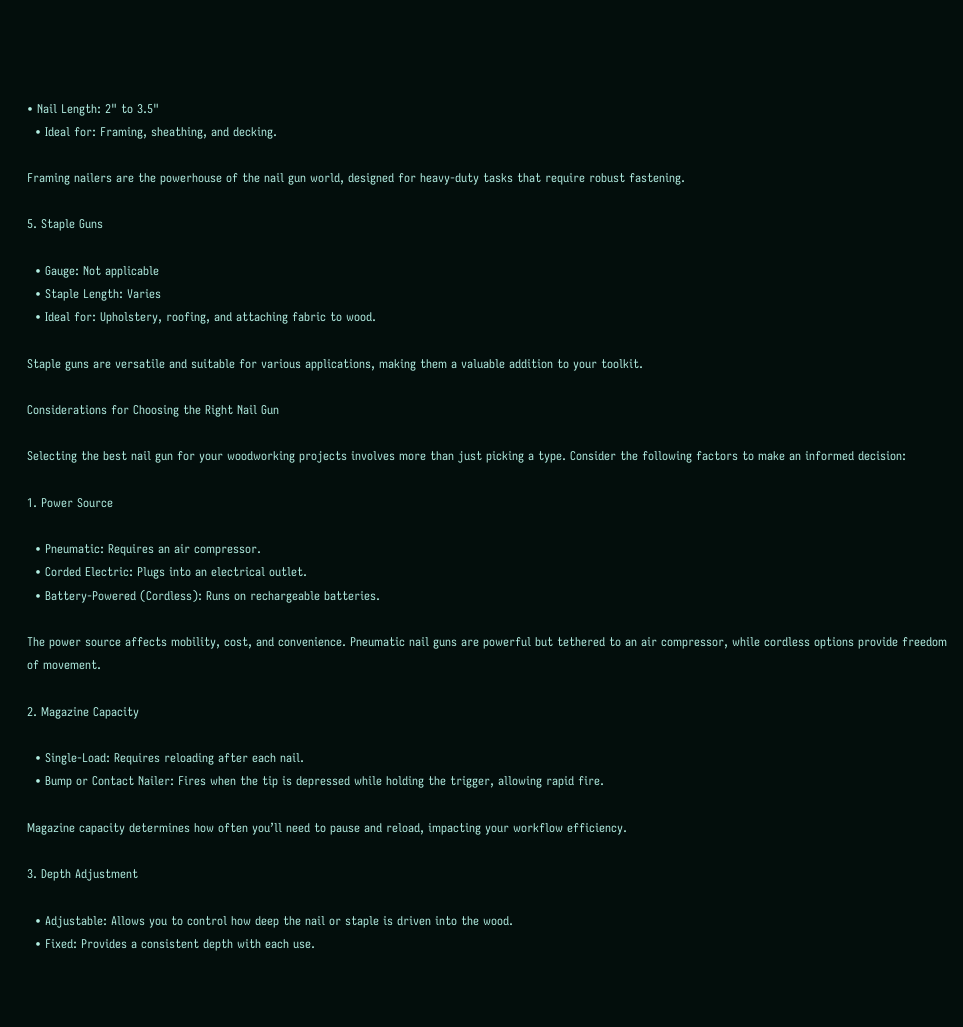• Nail Length: 2" to 3.5"
  • Ideal for: Framing, sheathing, and decking.

Framing nailers are the powerhouse of the nail gun world, designed for heavy-duty tasks that require robust fastening.

5. Staple Guns

  • Gauge: Not applicable
  • Staple Length: Varies
  • Ideal for: Upholstery, roofing, and attaching fabric to wood.

Staple guns are versatile and suitable for various applications, making them a valuable addition to your toolkit.

Considerations for Choosing the Right Nail Gun

Selecting the best nail gun for your woodworking projects involves more than just picking a type. Consider the following factors to make an informed decision:

1. Power Source

  • Pneumatic: Requires an air compressor.
  • Corded Electric: Plugs into an electrical outlet.
  • Battery-Powered (Cordless): Runs on rechargeable batteries.

The power source affects mobility, cost, and convenience. Pneumatic nail guns are powerful but tethered to an air compressor, while cordless options provide freedom of movement.

2. Magazine Capacity

  • Single-Load: Requires reloading after each nail.
  • Bump or Contact Nailer: Fires when the tip is depressed while holding the trigger, allowing rapid fire.

Magazine capacity determines how often you’ll need to pause and reload, impacting your workflow efficiency.

3. Depth Adjustment

  • Adjustable: Allows you to control how deep the nail or staple is driven into the wood.
  • Fixed: Provides a consistent depth with each use.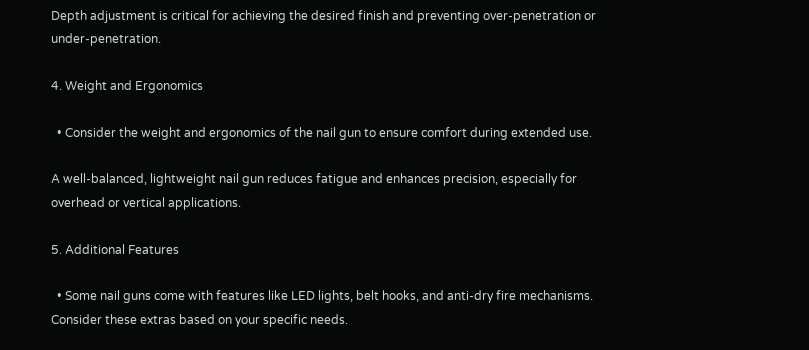Depth adjustment is critical for achieving the desired finish and preventing over-penetration or under-penetration.

4. Weight and Ergonomics

  • Consider the weight and ergonomics of the nail gun to ensure comfort during extended use.

A well-balanced, lightweight nail gun reduces fatigue and enhances precision, especially for overhead or vertical applications.

5. Additional Features

  • Some nail guns come with features like LED lights, belt hooks, and anti-dry fire mechanisms. Consider these extras based on your specific needs.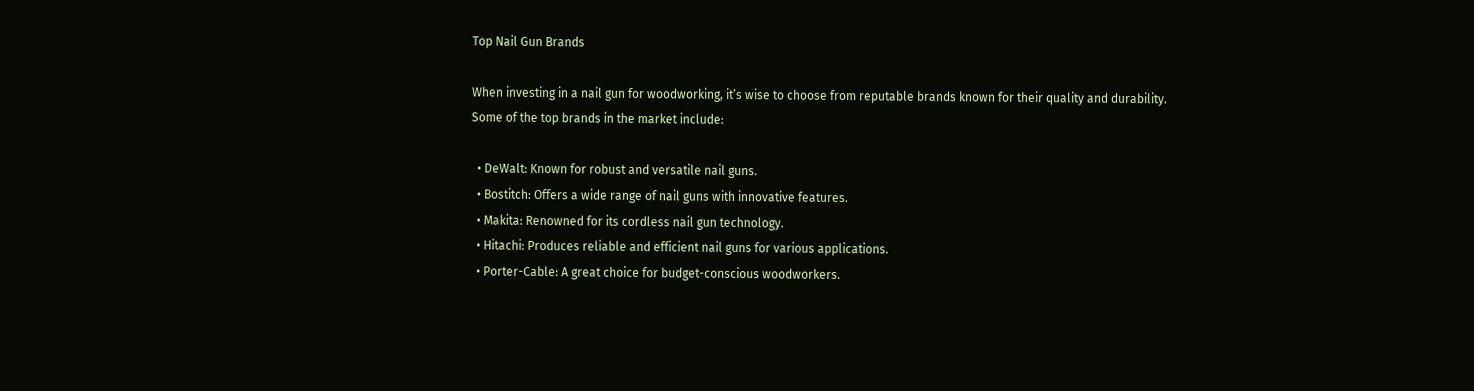Top Nail Gun Brands

When investing in a nail gun for woodworking, it’s wise to choose from reputable brands known for their quality and durability. Some of the top brands in the market include:

  • DeWalt: Known for robust and versatile nail guns.
  • Bostitch: Offers a wide range of nail guns with innovative features.
  • Makita: Renowned for its cordless nail gun technology.
  • Hitachi: Produces reliable and efficient nail guns for various applications.
  • Porter-Cable: A great choice for budget-conscious woodworkers.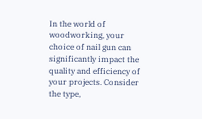In the world of woodworking, your choice of nail gun can significantly impact the quality and efficiency of your projects. Consider the type,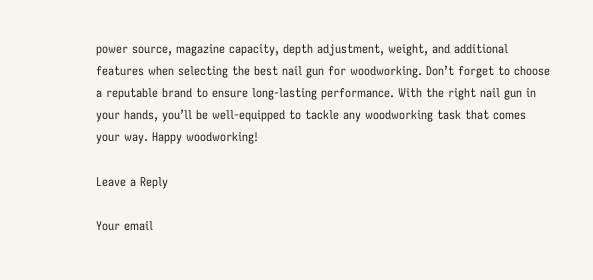power source, magazine capacity, depth adjustment, weight, and additional features when selecting the best nail gun for woodworking. Don’t forget to choose a reputable brand to ensure long-lasting performance. With the right nail gun in your hands, you’ll be well-equipped to tackle any woodworking task that comes your way. Happy woodworking!

Leave a Reply

Your email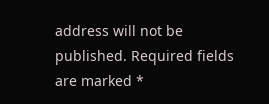address will not be published. Required fields are marked *